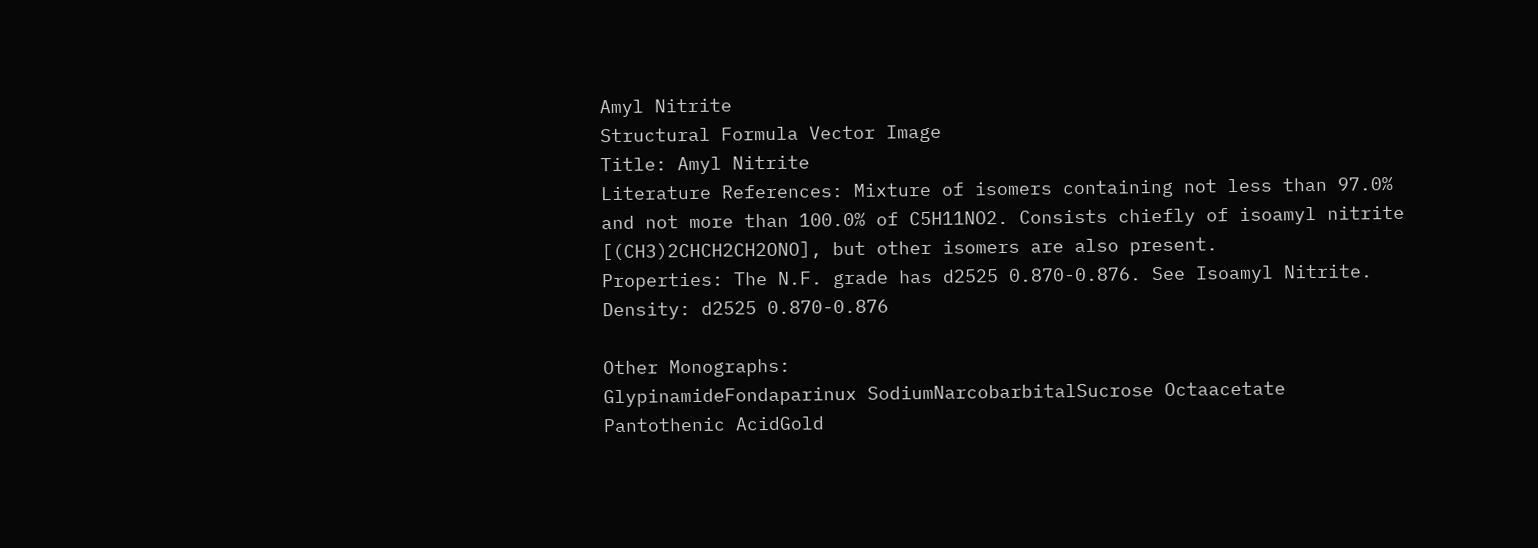Amyl Nitrite
Structural Formula Vector Image
Title: Amyl Nitrite
Literature References: Mixture of isomers containing not less than 97.0% and not more than 100.0% of C5H11NO2. Consists chiefly of isoamyl nitrite [(CH3)2CHCH2CH2ONO], but other isomers are also present.
Properties: The N.F. grade has d2525 0.870-0.876. See Isoamyl Nitrite.
Density: d2525 0.870-0.876

Other Monographs:
GlypinamideFondaparinux SodiumNarcobarbitalSucrose Octaacetate
Pantothenic AcidGold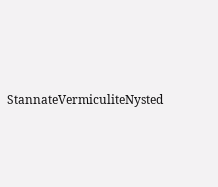StannateVermiculiteNysted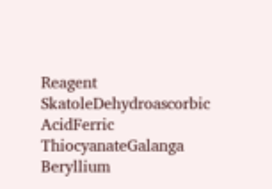Reagent
SkatoleDehydroascorbic AcidFerric ThiocyanateGalanga
Beryllium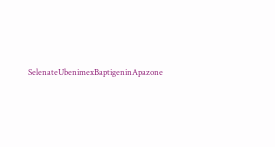SelenateUbenimexBaptigeninApazone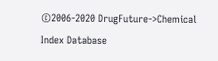©2006-2020 DrugFuture->Chemical Index Database